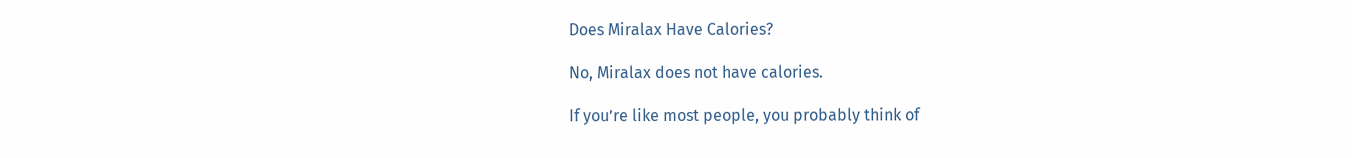Does Miralax Have Calories?

No, Miralax does not have calories.

If you’re like most people, you probably think of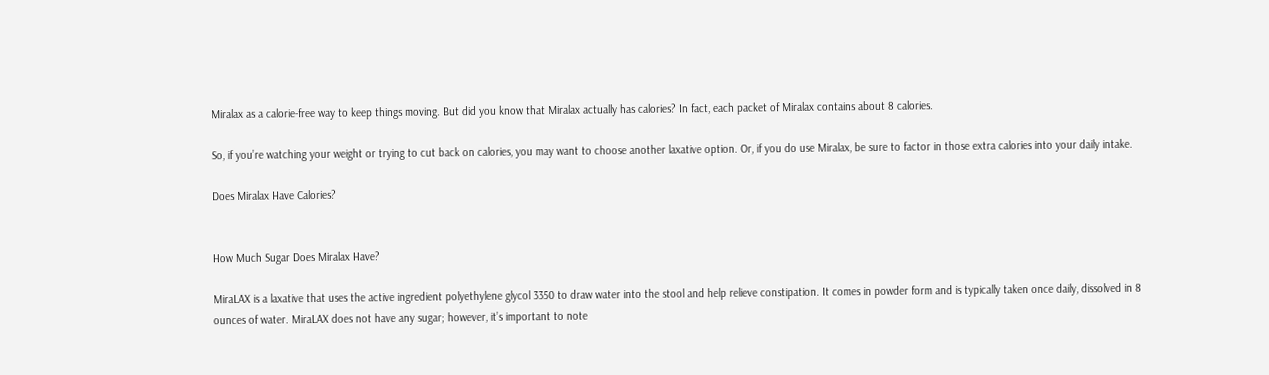Miralax as a calorie-free way to keep things moving. But did you know that Miralax actually has calories? In fact, each packet of Miralax contains about 8 calories.

So, if you’re watching your weight or trying to cut back on calories, you may want to choose another laxative option. Or, if you do use Miralax, be sure to factor in those extra calories into your daily intake.

Does Miralax Have Calories?


How Much Sugar Does Miralax Have?

MiraLAX is a laxative that uses the active ingredient polyethylene glycol 3350 to draw water into the stool and help relieve constipation. It comes in powder form and is typically taken once daily, dissolved in 8 ounces of water. MiraLAX does not have any sugar; however, it’s important to note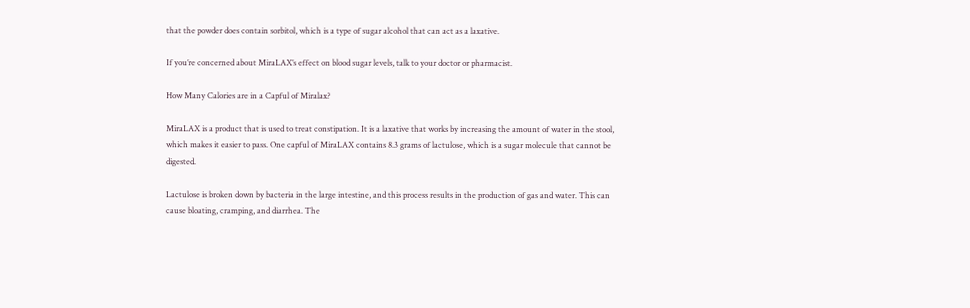that the powder does contain sorbitol, which is a type of sugar alcohol that can act as a laxative.

If you’re concerned about MiraLAX’s effect on blood sugar levels, talk to your doctor or pharmacist.

How Many Calories are in a Capful of Miralax?

MiraLAX is a product that is used to treat constipation. It is a laxative that works by increasing the amount of water in the stool, which makes it easier to pass. One capful of MiraLAX contains 8.3 grams of lactulose, which is a sugar molecule that cannot be digested.

Lactulose is broken down by bacteria in the large intestine, and this process results in the production of gas and water. This can cause bloating, cramping, and diarrhea. The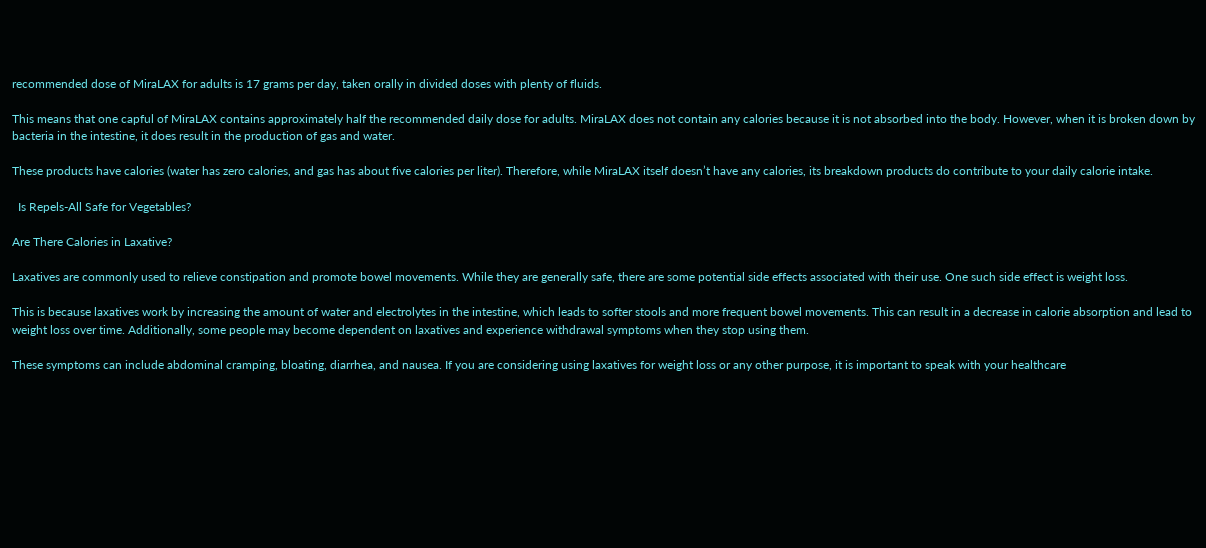recommended dose of MiraLAX for adults is 17 grams per day, taken orally in divided doses with plenty of fluids.

This means that one capful of MiraLAX contains approximately half the recommended daily dose for adults. MiraLAX does not contain any calories because it is not absorbed into the body. However, when it is broken down by bacteria in the intestine, it does result in the production of gas and water.

These products have calories (water has zero calories, and gas has about five calories per liter). Therefore, while MiraLAX itself doesn’t have any calories, its breakdown products do contribute to your daily calorie intake.

  Is Repels-All Safe for Vegetables?

Are There Calories in Laxative?

Laxatives are commonly used to relieve constipation and promote bowel movements. While they are generally safe, there are some potential side effects associated with their use. One such side effect is weight loss.

This is because laxatives work by increasing the amount of water and electrolytes in the intestine, which leads to softer stools and more frequent bowel movements. This can result in a decrease in calorie absorption and lead to weight loss over time. Additionally, some people may become dependent on laxatives and experience withdrawal symptoms when they stop using them.

These symptoms can include abdominal cramping, bloating, diarrhea, and nausea. If you are considering using laxatives for weight loss or any other purpose, it is important to speak with your healthcare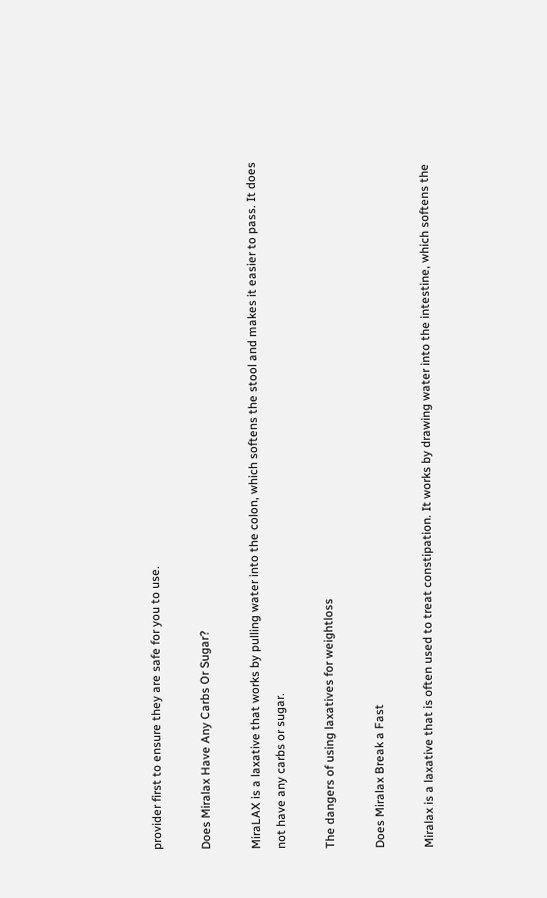provider first to ensure they are safe for you to use.

Does Miralax Have Any Carbs Or Sugar?

MiraLAX is a laxative that works by pulling water into the colon, which softens the stool and makes it easier to pass. It does not have any carbs or sugar.

The dangers of using laxatives for weightloss

Does Miralax Break a Fast

Miralax is a laxative that is often used to treat constipation. It works by drawing water into the intestine, which softens the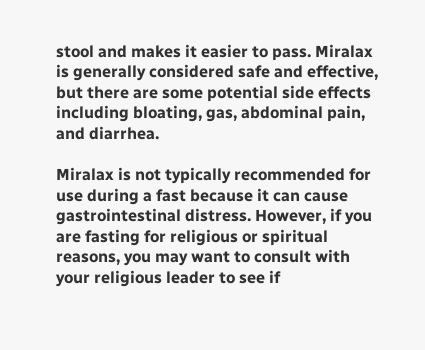stool and makes it easier to pass. Miralax is generally considered safe and effective, but there are some potential side effects including bloating, gas, abdominal pain, and diarrhea.

Miralax is not typically recommended for use during a fast because it can cause gastrointestinal distress. However, if you are fasting for religious or spiritual reasons, you may want to consult with your religious leader to see if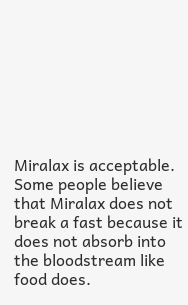Miralax is acceptable. Some people believe that Miralax does not break a fast because it does not absorb into the bloodstream like food does.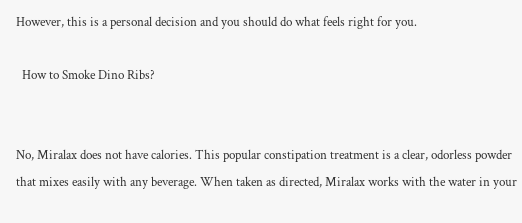However, this is a personal decision and you should do what feels right for you.

  How to Smoke Dino Ribs?


No, Miralax does not have calories. This popular constipation treatment is a clear, odorless powder that mixes easily with any beverage. When taken as directed, Miralax works with the water in your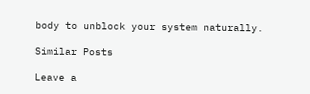body to unblock your system naturally.

Similar Posts

Leave a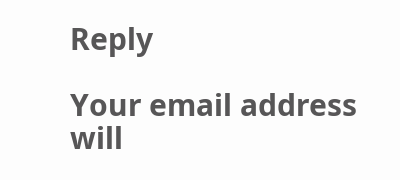Reply

Your email address will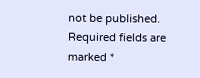not be published. Required fields are marked *